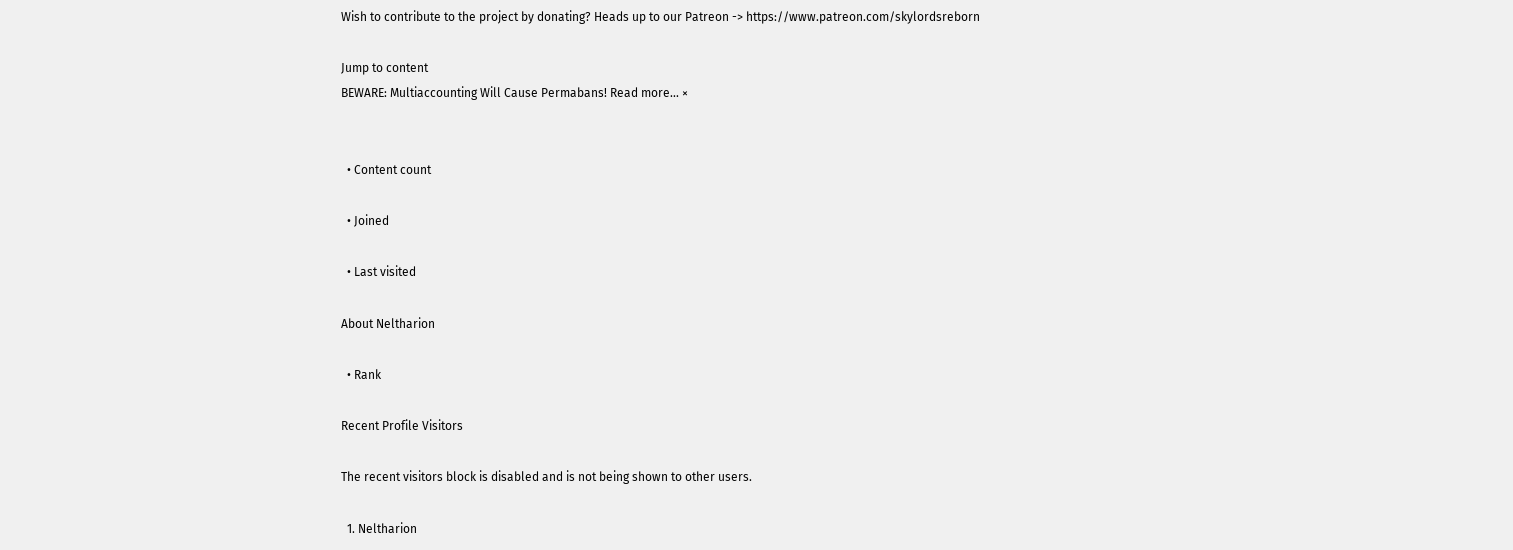Wish to contribute to the project by donating? Heads up to our Patreon -> https://www.patreon.com/skylordsreborn

Jump to content
BEWARE: Multiaccounting Will Cause Permabans! Read more... ×


  • Content count

  • Joined

  • Last visited

About Neltharion

  • Rank

Recent Profile Visitors

The recent visitors block is disabled and is not being shown to other users.

  1. Neltharion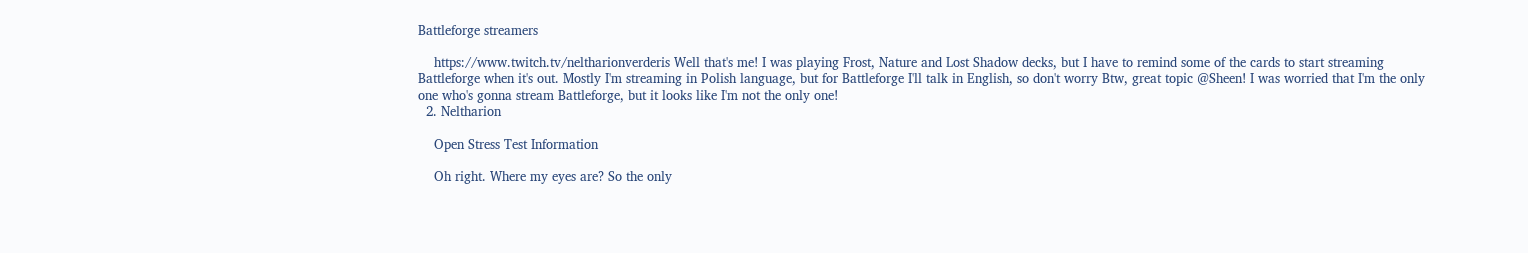Battleforge streamers

    https://www.twitch.tv/neltharionverderis Well that's me! I was playing Frost, Nature and Lost Shadow decks, but I have to remind some of the cards to start streaming Battleforge when it's out. Mostly I'm streaming in Polish language, but for Battleforge I'll talk in English, so don't worry Btw, great topic @Sheen! I was worried that I'm the only one who's gonna stream Battleforge, but it looks like I'm not the only one!
  2. Neltharion

    Open Stress Test Information

    Oh right. Where my eyes are? So the only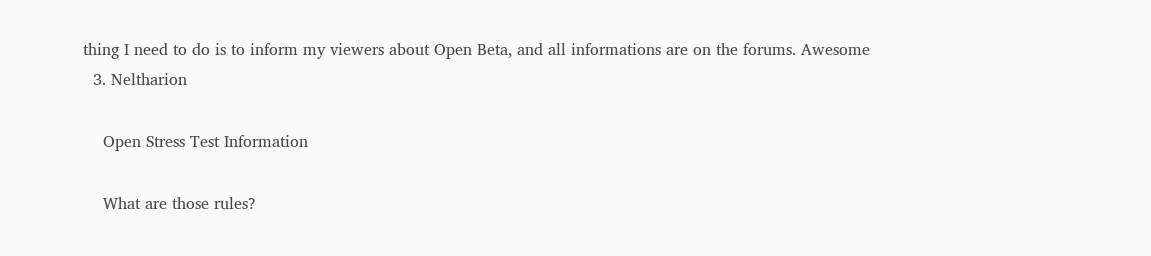thing I need to do is to inform my viewers about Open Beta, and all informations are on the forums. Awesome
  3. Neltharion

    Open Stress Test Information

    What are those rules?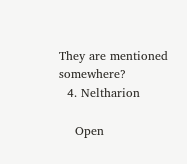They are mentioned somewhere?
  4. Neltharion

    Open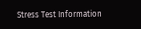Stress Test Information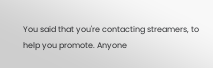You said that you're contacting streamers, to help you promote. Anyone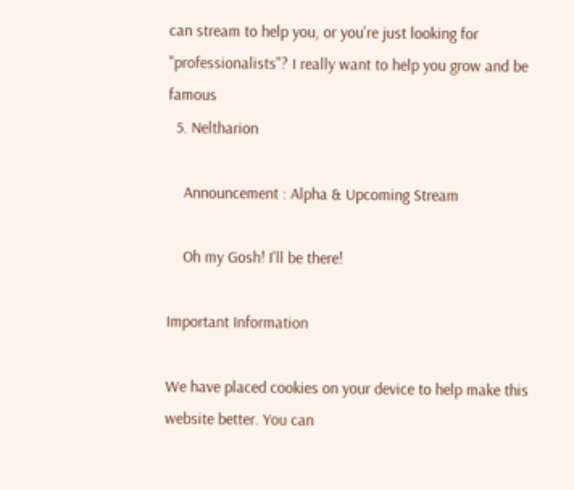can stream to help you, or you're just looking for "professionalists"? I really want to help you grow and be famous
  5. Neltharion

    Announcement : Alpha & Upcoming Stream

    Oh my Gosh! I'll be there!

Important Information

We have placed cookies on your device to help make this website better. You can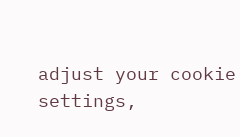adjust your cookie settings,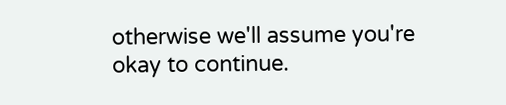otherwise we'll assume you're okay to continue.